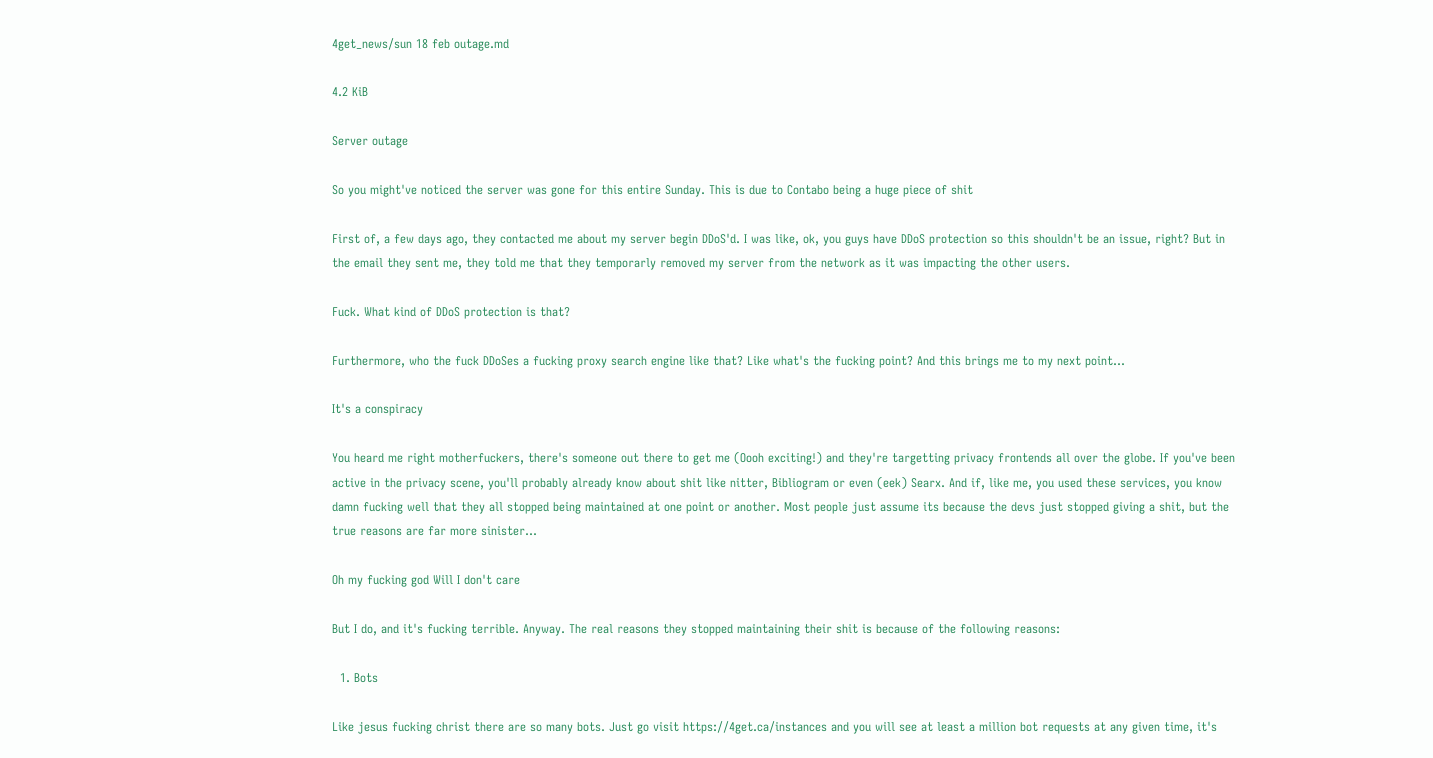4get_news/sun 18 feb outage.md

4.2 KiB

Server outage

So you might've noticed the server was gone for this entire Sunday. This is due to Contabo being a huge piece of shit

First of, a few days ago, they contacted me about my server begin DDoS'd. I was like, ok, you guys have DDoS protection so this shouldn't be an issue, right? But in the email they sent me, they told me that they temporarly removed my server from the network as it was impacting the other users.

Fuck. What kind of DDoS protection is that?

Furthermore, who the fuck DDoSes a fucking proxy search engine like that? Like what's the fucking point? And this brings me to my next point...

It's a conspiracy

You heard me right motherfuckers, there's someone out there to get me (Oooh exciting!) and they're targetting privacy frontends all over the globe. If you've been active in the privacy scene, you'll probably already know about shit like nitter, Bibliogram or even (eek) Searx. And if, like me, you used these services, you know damn fucking well that they all stopped being maintained at one point or another. Most people just assume its because the devs just stopped giving a shit, but the true reasons are far more sinister...

Oh my fucking god Will I don't care

But I do, and it's fucking terrible. Anyway. The real reasons they stopped maintaining their shit is because of the following reasons:

  1. Bots

Like jesus fucking christ there are so many bots. Just go visit https://4get.ca/instances and you will see at least a million bot requests at any given time, it's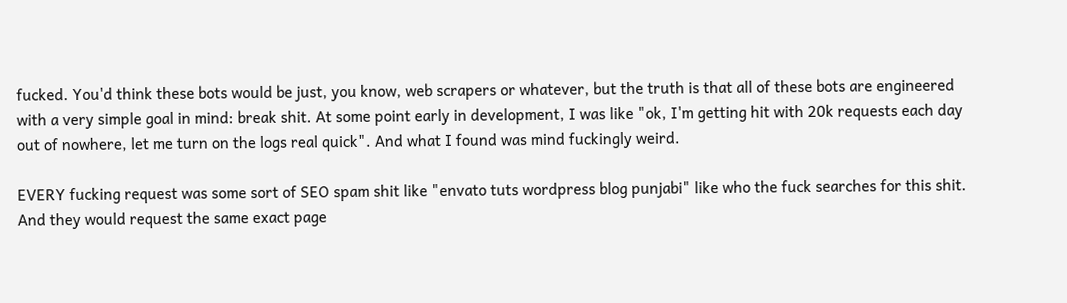fucked. You'd think these bots would be just, you know, web scrapers or whatever, but the truth is that all of these bots are engineered with a very simple goal in mind: break shit. At some point early in development, I was like "ok, I'm getting hit with 20k requests each day out of nowhere, let me turn on the logs real quick". And what I found was mind fuckingly weird.

EVERY fucking request was some sort of SEO spam shit like "envato tuts wordpress blog punjabi" like who the fuck searches for this shit. And they would request the same exact page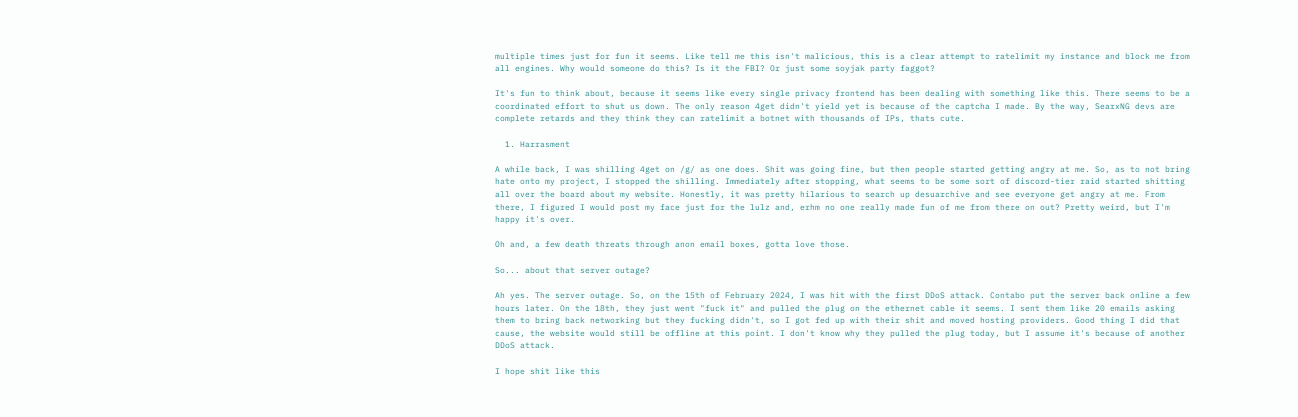multiple times just for fun it seems. Like tell me this isn't malicious, this is a clear attempt to ratelimit my instance and block me from all engines. Why would someone do this? Is it the FBI? Or just some soyjak party faggot?

It's fun to think about, because it seems like every single privacy frontend has been dealing with something like this. There seems to be a coordinated effort to shut us down. The only reason 4get didn't yield yet is because of the captcha I made. By the way, SearxNG devs are complete retards and they think they can ratelimit a botnet with thousands of IPs, thats cute.

  1. Harrasment

A while back, I was shilling 4get on /g/ as one does. Shit was going fine, but then people started getting angry at me. So, as to not bring hate onto my project, I stopped the shilling. Immediately after stopping, what seems to be some sort of discord-tier raid started shitting all over the board about my website. Honestly, it was pretty hilarious to search up desuarchive and see everyone get angry at me. From there, I figured I would post my face just for the lulz and, erhm no one really made fun of me from there on out? Pretty weird, but I'm happy it's over.

Oh and, a few death threats through anon email boxes, gotta love those.

So... about that server outage?

Ah yes. The server outage. So, on the 15th of February 2024, I was hit with the first DDoS attack. Contabo put the server back online a few hours later. On the 18th, they just went "fuck it" and pulled the plug on the ethernet cable it seems. I sent them like 20 emails asking them to bring back networking but they fucking didn't, so I got fed up with their shit and moved hosting providers. Good thing I did that cause, the website would still be offline at this point. I don't know why they pulled the plug today, but I assume it's because of another DDoS attack.

I hope shit like this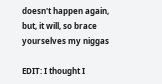doesn't happen again, but, it will, so brace yourselves my niggas

EDIT: I thought I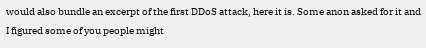would also bundle an excerpt of the first DDoS attack, here it is. Some anon asked for it and I figured some of you people might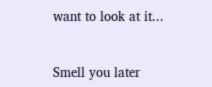want to look at it...


Smell you later